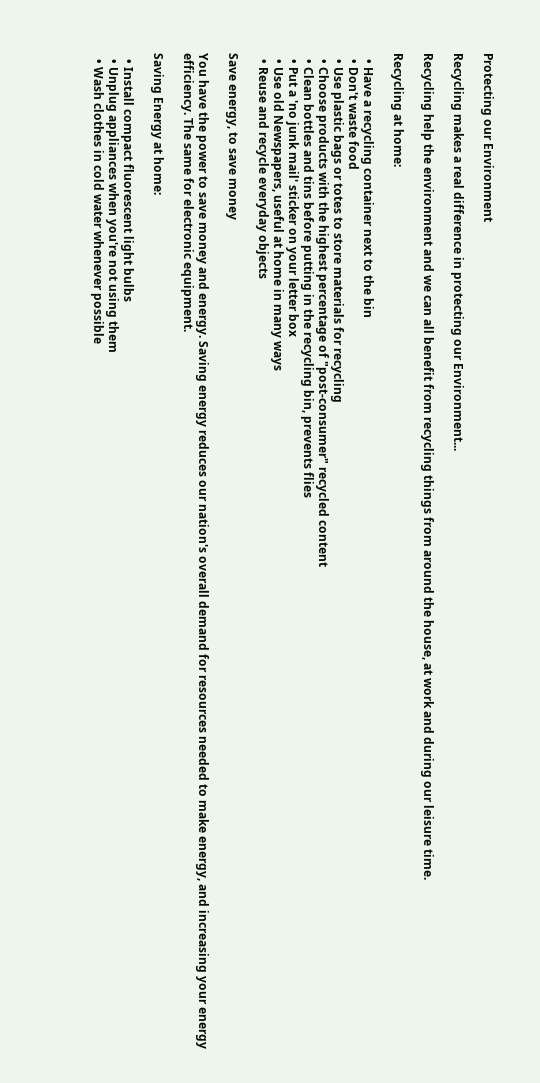Protecting our Environment

Recycling makes a real difference in protecting our Environment...

Recycling help the environment and we can all benefit from recycling things from around the house, at work and during our leisure time.

Recycling at home:

  • Have a recycling container next to the bin
  • Don't waste food
  • Use plastic bags or totes to store materials for recycling
  • Choose products with the highest percentage of "post-consumer" recycled content
  • Clean bottles and tins before putting in the recycling bin, prevents flies
  • Put a 'no junk mail' sticker on your letter box
  • Use old Newspapers, useful at home in many ways
  • Reuse and recycle everyday objects

Save energy, to save money

You have the power to save money and energy. Saving energy reduces our nation's overall demand for resources needed to make energy, and increasing your energy efficiency. The same for electronic equipment.

Saving Energy at home:

  • Install compact fluorescent light bulbs
  • Unplug appliances when you're not using them
  • Wash clothes in cold water whenever possible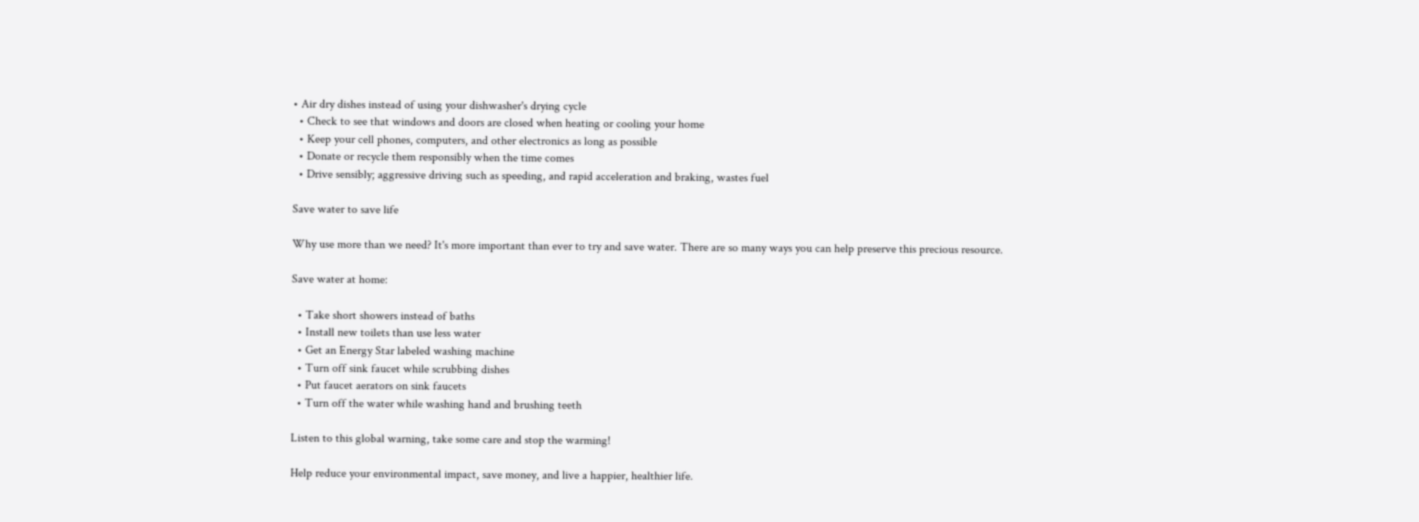• Air dry dishes instead of using your dishwasher's drying cycle
  • Check to see that windows and doors are closed when heating or cooling your home
  • Keep your cell phones, computers, and other electronics as long as possible
  • Donate or recycle them responsibly when the time comes
  • Drive sensibly; aggressive driving such as speeding, and rapid acceleration and braking, wastes fuel

Save water to save life

Why use more than we need? It's more important than ever to try and save water. There are so many ways you can help preserve this precious resource.

Save water at home:

  • Take short showers instead of baths
  • Install new toilets than use less water
  • Get an Energy Star labeled washing machine
  • Turn off sink faucet while scrubbing dishes
  • Put faucet aerators on sink faucets
  • Turn off the water while washing hand and brushing teeth

Listen to this global warning, take some care and stop the warming!

Help reduce your environmental impact, save money, and live a happier, healthier life.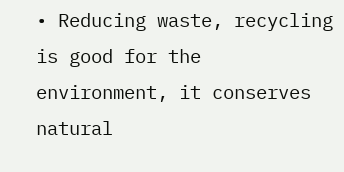• Reducing waste, recycling is good for the environment, it conserves natural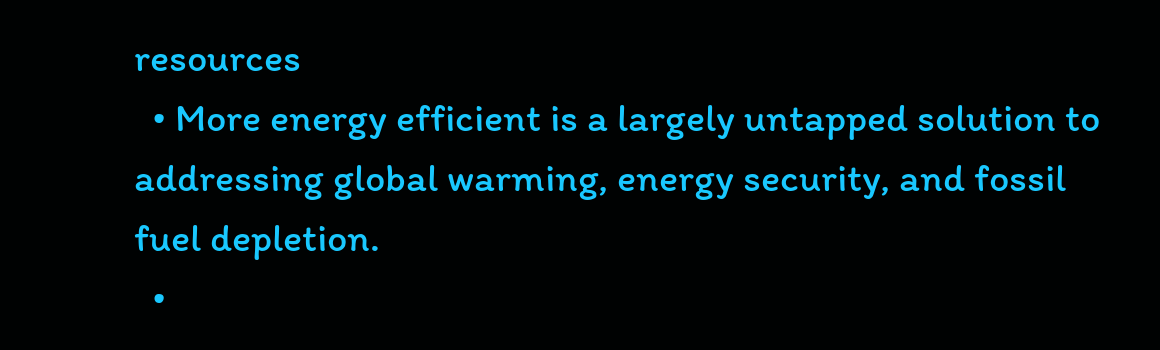resources
  • More energy efficient is a largely untapped solution to addressing global warming, energy security, and fossil fuel depletion.
  •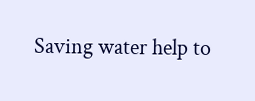Saving water help to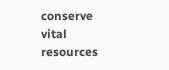conserve vital resources